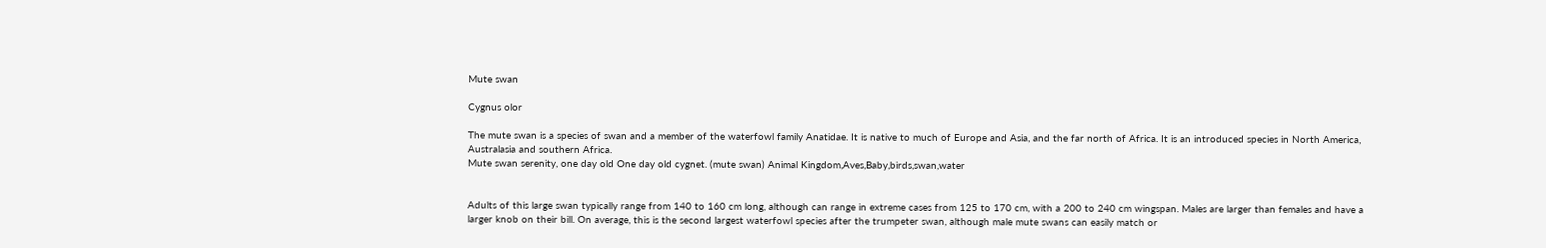Mute swan

Cygnus olor

The mute swan is a species of swan and a member of the waterfowl family Anatidae. It is native to much of Europe and Asia, and the far north of Africa. It is an introduced species in North America, Australasia and southern Africa.
Mute swan serenity, one day old One day old cygnet. (mute swan) Animal Kingdom,Aves,Baby,birds,swan,water


Adults of this large swan typically range from 140 to 160 cm long, although can range in extreme cases from 125 to 170 cm, with a 200 to 240 cm wingspan. Males are larger than females and have a larger knob on their bill. On average, this is the second largest waterfowl species after the trumpeter swan, although male mute swans can easily match or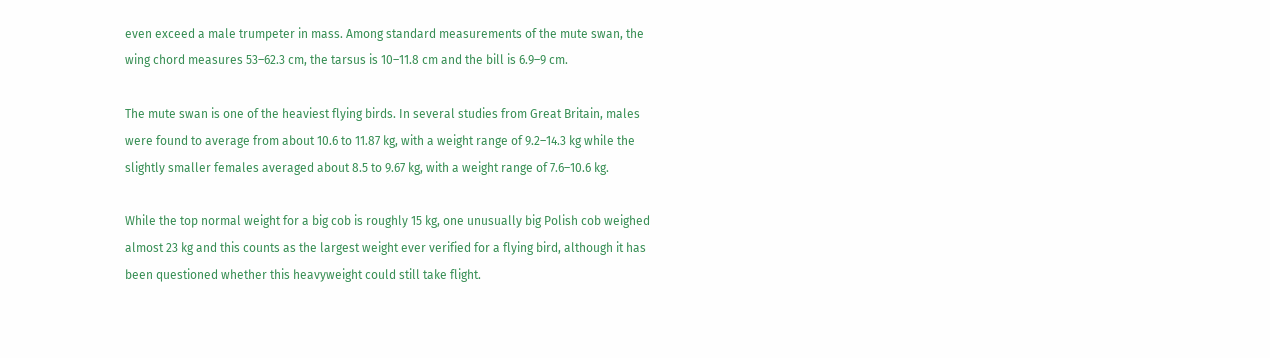even exceed a male trumpeter in mass. Among standard measurements of the mute swan, the wing chord measures 53–62.3 cm, the tarsus is 10–11.8 cm and the bill is 6.9–9 cm.

The mute swan is one of the heaviest flying birds. In several studies from Great Britain, males were found to average from about 10.6 to 11.87 kg, with a weight range of 9.2–14.3 kg while the slightly smaller females averaged about 8.5 to 9.67 kg, with a weight range of 7.6–10.6 kg.

While the top normal weight for a big cob is roughly 15 kg, one unusually big Polish cob weighed almost 23 kg and this counts as the largest weight ever verified for a flying bird, although it has been questioned whether this heavyweight could still take flight.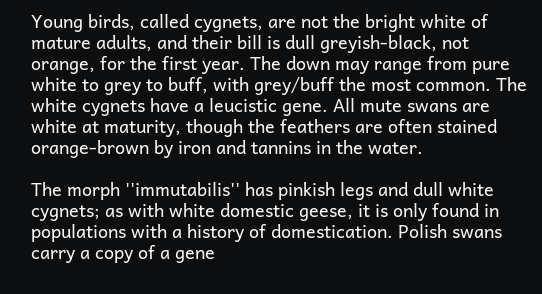Young birds, called cygnets, are not the bright white of mature adults, and their bill is dull greyish-black, not orange, for the first year. The down may range from pure white to grey to buff, with grey/buff the most common. The white cygnets have a leucistic gene. All mute swans are white at maturity, though the feathers are often stained orange-brown by iron and tannins in the water.

The morph ''immutabilis'' has pinkish legs and dull white cygnets; as with white domestic geese, it is only found in populations with a history of domestication. Polish swans carry a copy of a gene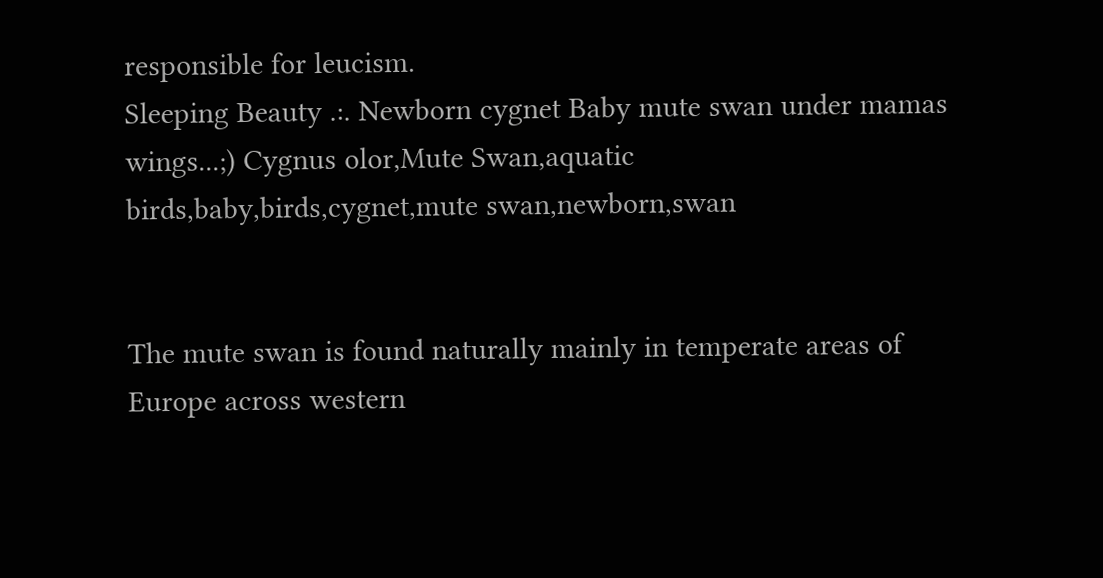responsible for leucism.
Sleeping Beauty .:. Newborn cygnet Baby mute swan under mamas wings...;) Cygnus olor,Mute Swan,aquatic birds,baby,birds,cygnet,mute swan,newborn,swan


The mute swan is found naturally mainly in temperate areas of Europe across western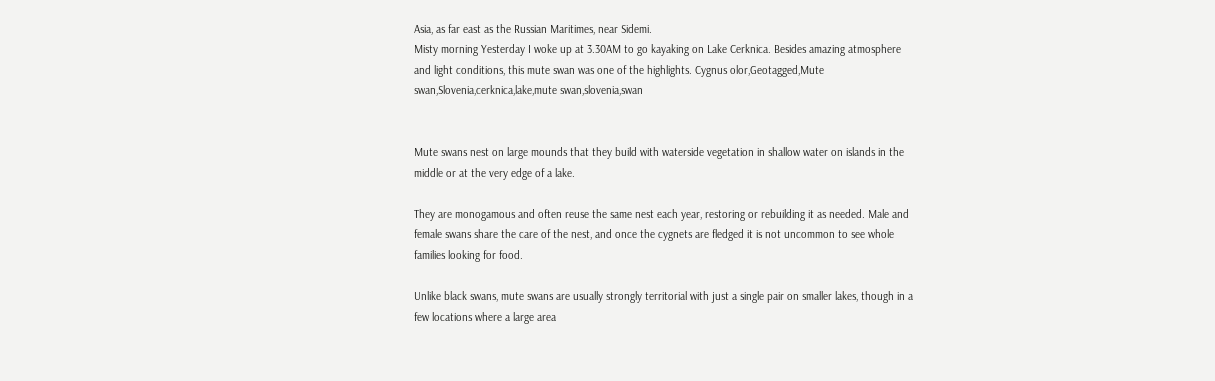Asia, as far east as the Russian Maritimes, near Sidemi.
Misty morning Yesterday I woke up at 3.30AM to go kayaking on Lake Cerknica. Besides amazing atmosphere and light conditions, this mute swan was one of the highlights. Cygnus olor,Geotagged,Mute swan,Slovenia,cerknica,lake,mute swan,slovenia,swan


Mute swans nest on large mounds that they build with waterside vegetation in shallow water on islands in the middle or at the very edge of a lake.

They are monogamous and often reuse the same nest each year, restoring or rebuilding it as needed. Male and female swans share the care of the nest, and once the cygnets are fledged it is not uncommon to see whole families looking for food.

Unlike black swans, mute swans are usually strongly territorial with just a single pair on smaller lakes, though in a few locations where a large area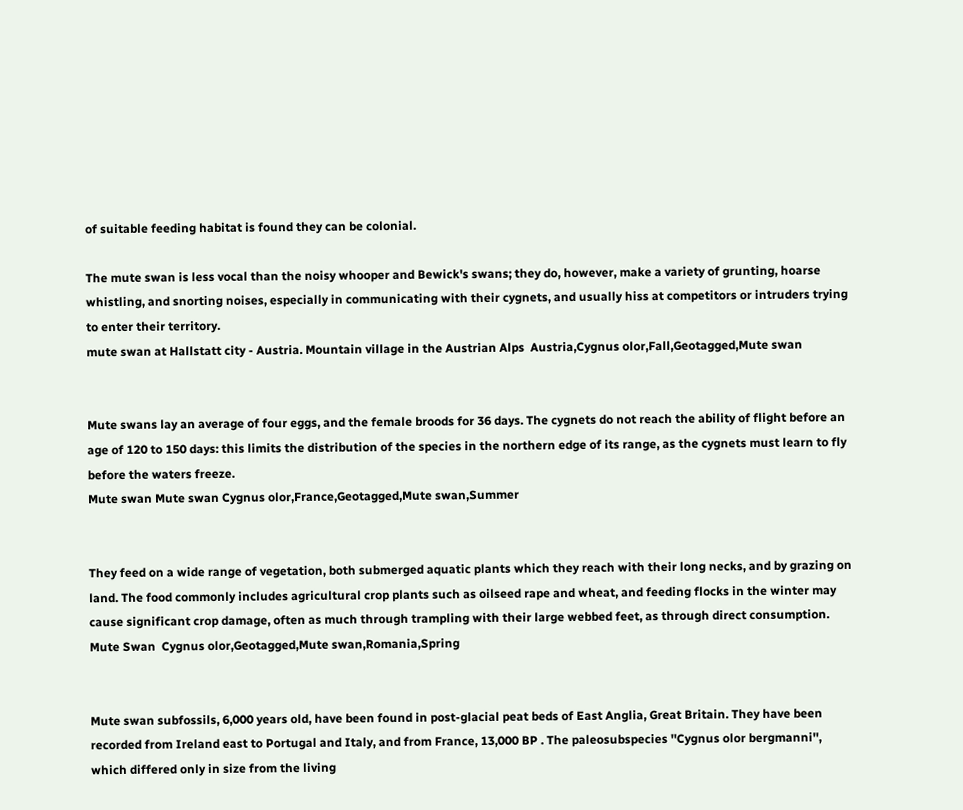of suitable feeding habitat is found they can be colonial.

The mute swan is less vocal than the noisy whooper and Bewick's swans; they do, however, make a variety of grunting, hoarse whistling, and snorting noises, especially in communicating with their cygnets, and usually hiss at competitors or intruders trying to enter their territory.
mute swan at Hallstatt city - Austria. Mountain village in the Austrian Alps  Austria,Cygnus olor,Fall,Geotagged,Mute swan


Mute swans lay an average of four eggs, and the female broods for 36 days. The cygnets do not reach the ability of flight before an age of 120 to 150 days: this limits the distribution of the species in the northern edge of its range, as the cygnets must learn to fly before the waters freeze.
Mute swan Mute swan Cygnus olor,France,Geotagged,Mute swan,Summer


They feed on a wide range of vegetation, both submerged aquatic plants which they reach with their long necks, and by grazing on land. The food commonly includes agricultural crop plants such as oilseed rape and wheat, and feeding flocks in the winter may cause significant crop damage, often as much through trampling with their large webbed feet, as through direct consumption.
Mute Swan  Cygnus olor,Geotagged,Mute swan,Romania,Spring


Mute swan subfossils, 6,000 years old, have been found in post-glacial peat beds of East Anglia, Great Britain. They have been recorded from Ireland east to Portugal and Italy, and from France, 13,000 BP . The paleosubspecies ''Cygnus olor bergmanni'', which differed only in size from the living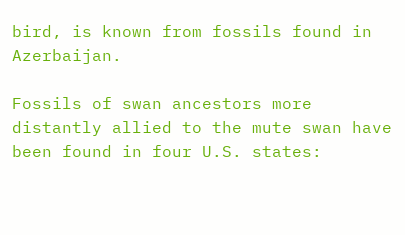bird, is known from fossils found in Azerbaijan.

Fossils of swan ancestors more distantly allied to the mute swan have been found in four U.S. states: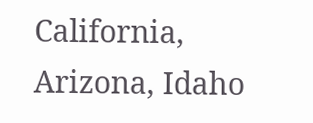California, Arizona, Idaho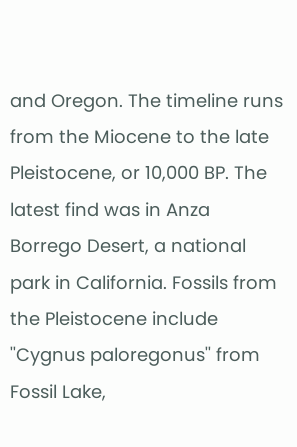and Oregon. The timeline runs from the Miocene to the late Pleistocene, or 10,000 BP. The latest find was in Anza Borrego Desert, a national park in California. Fossils from the Pleistocene include ''Cygnus paloregonus'' from Fossil Lake,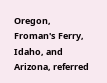Oregon, Froman's Ferry, Idaho, and Arizona, referred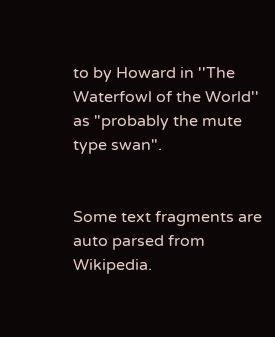to by Howard in ''The Waterfowl of the World'' as "probably the mute type swan".


Some text fragments are auto parsed from Wikipedia.